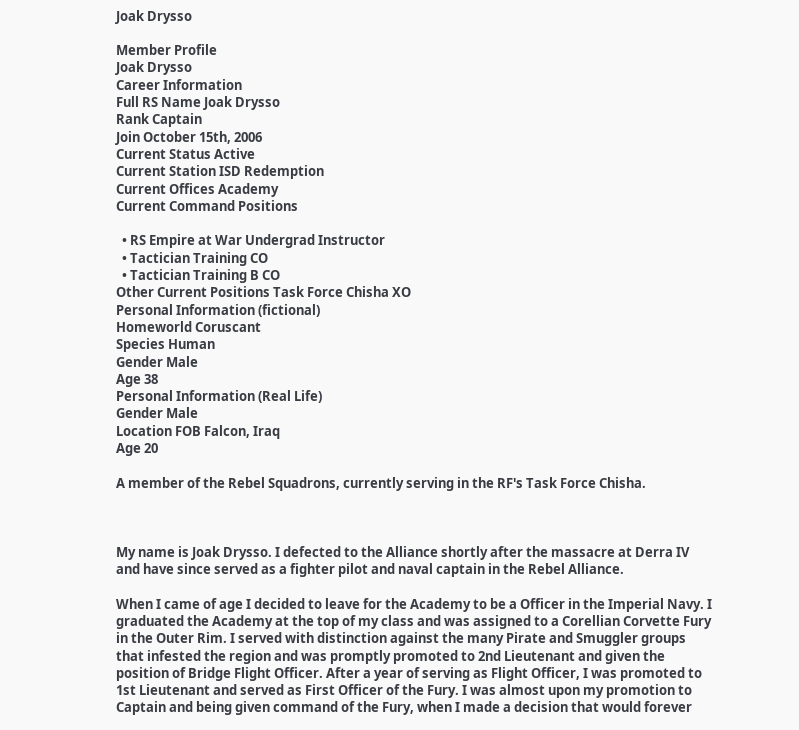Joak Drysso

Member Profile
Joak Drysso
Career Information
Full RS Name Joak Drysso
Rank Captain
Join October 15th, 2006
Current Status Active
Current Station ISD Redemption
Current Offices Academy
Current Command Positions

  • RS Empire at War Undergrad Instructor
  • Tactician Training CO
  • Tactician Training B CO
Other Current Positions Task Force Chisha XO
Personal Information (fictional)
Homeworld Coruscant
Species Human
Gender Male
Age 38
Personal Information (Real Life)
Gender Male
Location FOB Falcon, Iraq
Age 20

A member of the Rebel Squadrons, currently serving in the RF's Task Force Chisha.



My name is Joak Drysso. I defected to the Alliance shortly after the massacre at Derra IV and have since served as a fighter pilot and naval captain in the Rebel Alliance.

When I came of age I decided to leave for the Academy to be a Officer in the Imperial Navy. I graduated the Academy at the top of my class and was assigned to a Corellian Corvette Fury in the Outer Rim. I served with distinction against the many Pirate and Smuggler groups that infested the region and was promptly promoted to 2nd Lieutenant and given the position of Bridge Flight Officer. After a year of serving as Flight Officer, I was promoted to 1st Lieutenant and served as First Officer of the Fury. I was almost upon my promotion to Captain and being given command of the Fury, when I made a decision that would forever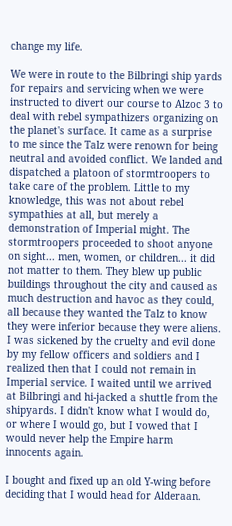change my life.

We were in route to the Bilbringi ship yards for repairs and servicing when we were instructed to divert our course to Alzoc 3 to deal with rebel sympathizers organizing on the planet's surface. It came as a surprise to me since the Talz were renown for being neutral and avoided conflict. We landed and dispatched a platoon of stormtroopers to take care of the problem. Little to my knowledge, this was not about rebel sympathies at all, but merely a demonstration of Imperial might. The stormtroopers proceeded to shoot anyone on sight... men, women, or children... it did not matter to them. They blew up public buildings throughout the city and caused as much destruction and havoc as they could, all because they wanted the Talz to know they were inferior because they were aliens. I was sickened by the cruelty and evil done by my fellow officers and soldiers and I realized then that I could not remain in Imperial service. I waited until we arrived at Bilbringi and hi-jacked a shuttle from the shipyards. I didn't know what I would do, or where I would go, but I vowed that I would never help the Empire harm innocents again.

I bought and fixed up an old Y-wing before deciding that I would head for Alderaan.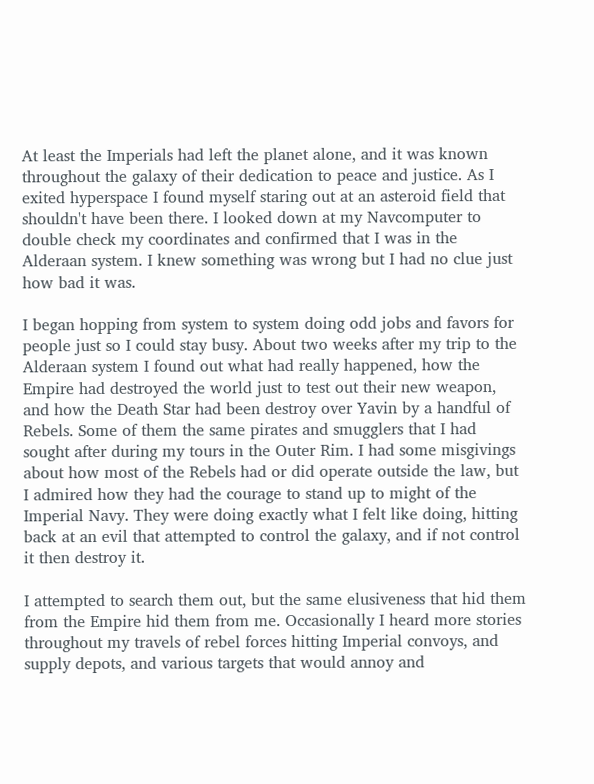At least the Imperials had left the planet alone, and it was known throughout the galaxy of their dedication to peace and justice. As I exited hyperspace I found myself staring out at an asteroid field that shouldn't have been there. I looked down at my Navcomputer to double check my coordinates and confirmed that I was in the Alderaan system. I knew something was wrong but I had no clue just how bad it was.

I began hopping from system to system doing odd jobs and favors for people just so I could stay busy. About two weeks after my trip to the Alderaan system I found out what had really happened, how the Empire had destroyed the world just to test out their new weapon, and how the Death Star had been destroy over Yavin by a handful of Rebels. Some of them the same pirates and smugglers that I had sought after during my tours in the Outer Rim. I had some misgivings about how most of the Rebels had or did operate outside the law, but I admired how they had the courage to stand up to might of the Imperial Navy. They were doing exactly what I felt like doing, hitting back at an evil that attempted to control the galaxy, and if not control it then destroy it.

I attempted to search them out, but the same elusiveness that hid them from the Empire hid them from me. Occasionally I heard more stories throughout my travels of rebel forces hitting Imperial convoys, and supply depots, and various targets that would annoy and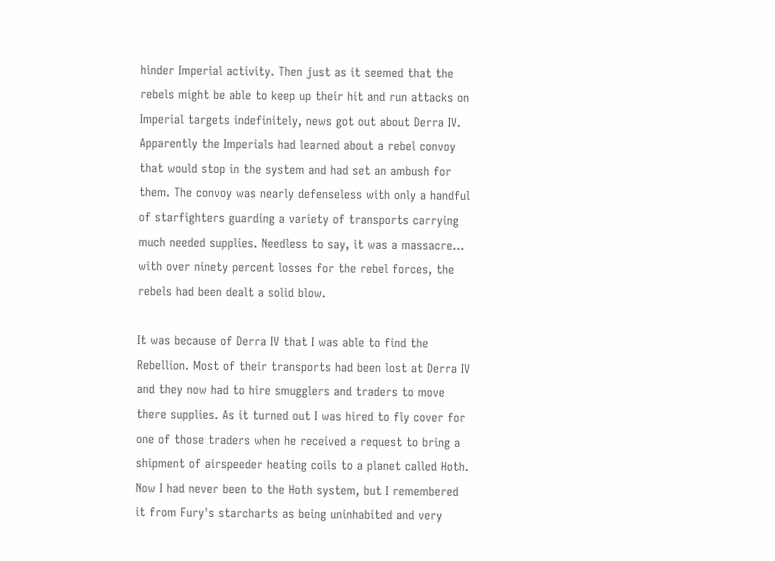hinder Imperial activity. Then just as it seemed that the rebels might be able to keep up their hit and run attacks on Imperial targets indefinitely, news got out about Derra IV. Apparently the Imperials had learned about a rebel convoy that would stop in the system and had set an ambush for them. The convoy was nearly defenseless with only a handful of starfighters guarding a variety of transports carrying much needed supplies. Needless to say, it was a massacre... with over ninety percent losses for the rebel forces, the rebels had been dealt a solid blow.

It was because of Derra IV that I was able to find the Rebellion. Most of their transports had been lost at Derra IV and they now had to hire smugglers and traders to move there supplies. As it turned out I was hired to fly cover for one of those traders when he received a request to bring a shipment of airspeeder heating coils to a planet called Hoth. Now I had never been to the Hoth system, but I remembered it from Fury's starcharts as being uninhabited and very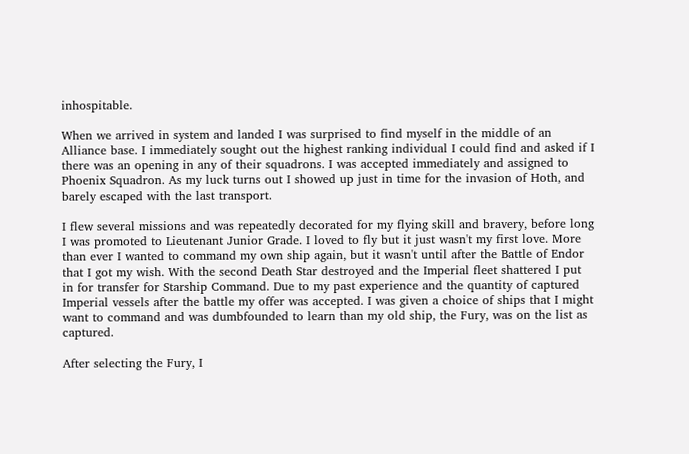inhospitable.

When we arrived in system and landed I was surprised to find myself in the middle of an Alliance base. I immediately sought out the highest ranking individual I could find and asked if I there was an opening in any of their squadrons. I was accepted immediately and assigned to Phoenix Squadron. As my luck turns out I showed up just in time for the invasion of Hoth, and barely escaped with the last transport.

I flew several missions and was repeatedly decorated for my flying skill and bravery, before long I was promoted to Lieutenant Junior Grade. I loved to fly but it just wasn't my first love. More than ever I wanted to command my own ship again, but it wasn't until after the Battle of Endor that I got my wish. With the second Death Star destroyed and the Imperial fleet shattered I put in for transfer for Starship Command. Due to my past experience and the quantity of captured Imperial vessels after the battle my offer was accepted. I was given a choice of ships that I might want to command and was dumbfounded to learn than my old ship, the Fury, was on the list as captured.

After selecting the Fury, I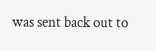was sent back out to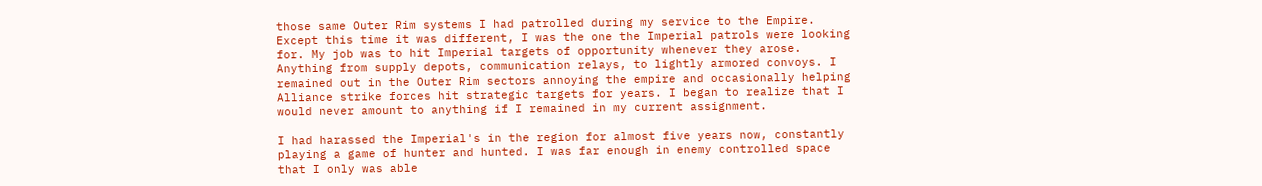those same Outer Rim systems I had patrolled during my service to the Empire. Except this time it was different, I was the one the Imperial patrols were looking for. My job was to hit Imperial targets of opportunity whenever they arose. Anything from supply depots, communication relays, to lightly armored convoys. I remained out in the Outer Rim sectors annoying the empire and occasionally helping Alliance strike forces hit strategic targets for years. I began to realize that I would never amount to anything if I remained in my current assignment.

I had harassed the Imperial's in the region for almost five years now, constantly playing a game of hunter and hunted. I was far enough in enemy controlled space that I only was able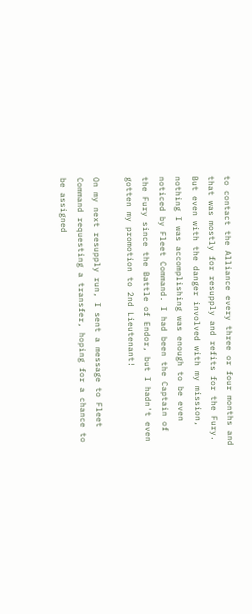to contact the Alliance every three or four months and that was mostly for resupply and refits for the Fury. But even with the danger involved with my mission, nothing I was accomplishing was enough to be even noticed by Fleet Command. I had been the Captain of the Fury since the Battle of Endor, but I hadn't even gotten my promotion to 2nd Lieutenant!

On my next resupply run, I sent a message to Fleet Command requesting a transfer, hoping for a chance to be assigned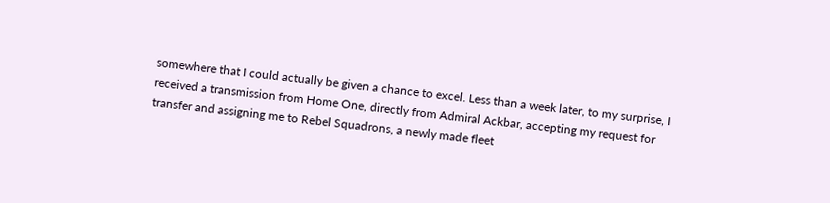somewhere that I could actually be given a chance to excel. Less than a week later, to my surprise, I received a transmission from Home One, directly from Admiral Ackbar, accepting my request for transfer and assigning me to Rebel Squadrons, a newly made fleet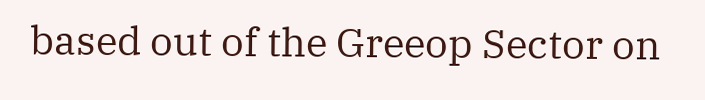based out of the Greeop Sector on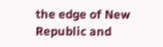the edge of New Republic and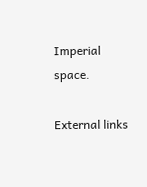Imperial space.

External links